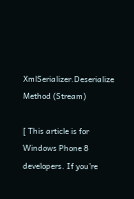XmlSerializer.Deserialize Method (Stream)

[ This article is for Windows Phone 8 developers. If you’re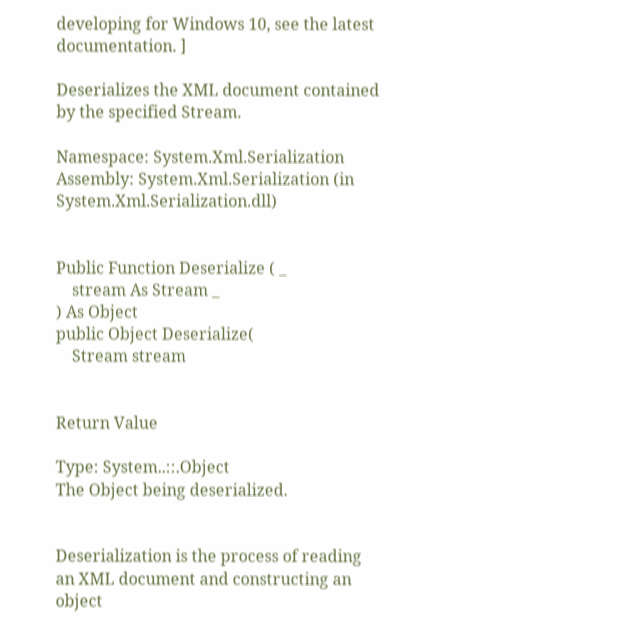developing for Windows 10, see the latest documentation. ]

Deserializes the XML document contained by the specified Stream.

Namespace: System.Xml.Serialization
Assembly: System.Xml.Serialization (in System.Xml.Serialization.dll)


Public Function Deserialize ( _
    stream As Stream _
) As Object
public Object Deserialize(
    Stream stream


Return Value

Type: System..::.Object
The Object being deserialized.


Deserialization is the process of reading an XML document and constructing an object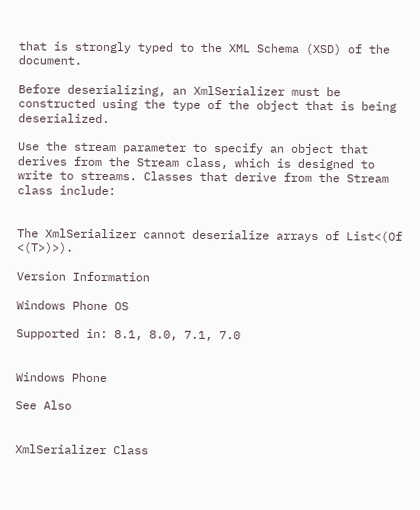that is strongly typed to the XML Schema (XSD) of the document.

Before deserializing, an XmlSerializer must be constructed using the type of the object that is being deserialized.

Use the stream parameter to specify an object that derives from the Stream class, which is designed to write to streams. Classes that derive from the Stream class include:


The XmlSerializer cannot deserialize arrays of List<(Of <(T>)>).

Version Information

Windows Phone OS

Supported in: 8.1, 8.0, 7.1, 7.0


Windows Phone

See Also


XmlSerializer Class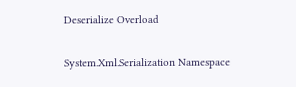Deserialize Overload

System.Xml.Serialization Namespace